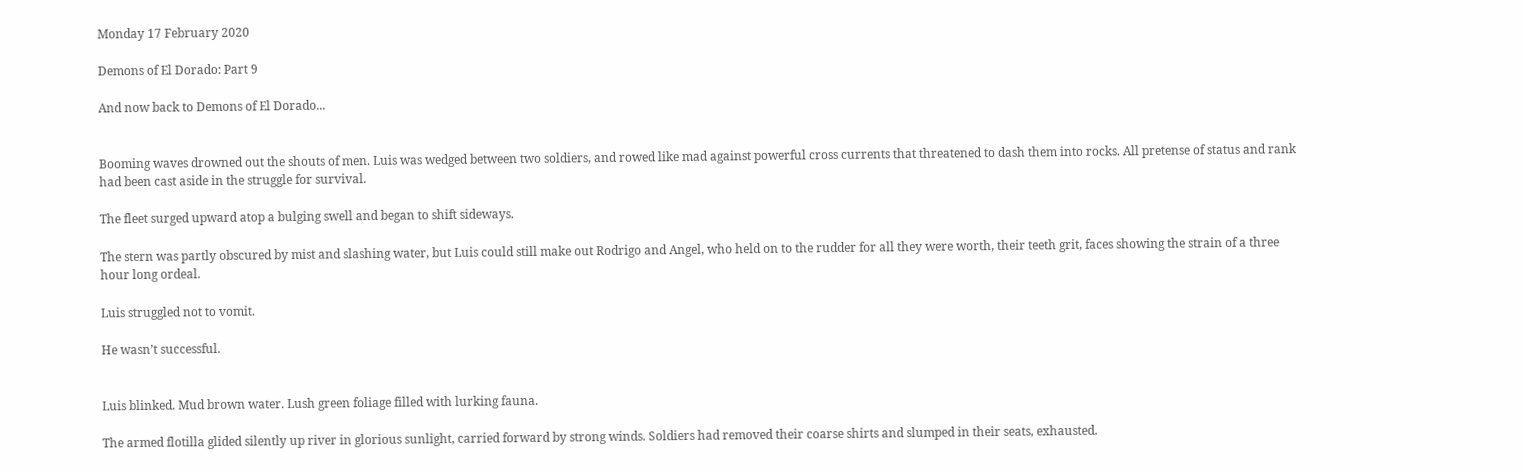Monday 17 February 2020

Demons of El Dorado: Part 9

And now back to Demons of El Dorado...


Booming waves drowned out the shouts of men. Luis was wedged between two soldiers, and rowed like mad against powerful cross currents that threatened to dash them into rocks. All pretense of status and rank had been cast aside in the struggle for survival.

The fleet surged upward atop a bulging swell and began to shift sideways.

The stern was partly obscured by mist and slashing water, but Luis could still make out Rodrigo and Angel, who held on to the rudder for all they were worth, their teeth grit, faces showing the strain of a three hour long ordeal.

Luis struggled not to vomit.

He wasn’t successful.


Luis blinked. Mud brown water. Lush green foliage filled with lurking fauna.

The armed flotilla glided silently up river in glorious sunlight, carried forward by strong winds. Soldiers had removed their coarse shirts and slumped in their seats, exhausted.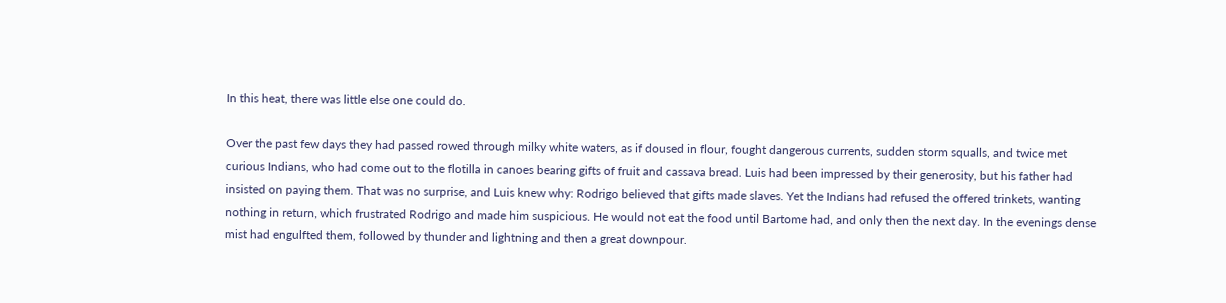In this heat, there was little else one could do.

Over the past few days they had passed rowed through milky white waters, as if doused in flour, fought dangerous currents, sudden storm squalls, and twice met curious Indians, who had come out to the flotilla in canoes bearing gifts of fruit and cassava bread. Luis had been impressed by their generosity, but his father had insisted on paying them. That was no surprise, and Luis knew why: Rodrigo believed that gifts made slaves. Yet the Indians had refused the offered trinkets, wanting nothing in return, which frustrated Rodrigo and made him suspicious. He would not eat the food until Bartome had, and only then the next day. In the evenings dense mist had engulfted them, followed by thunder and lightning and then a great downpour.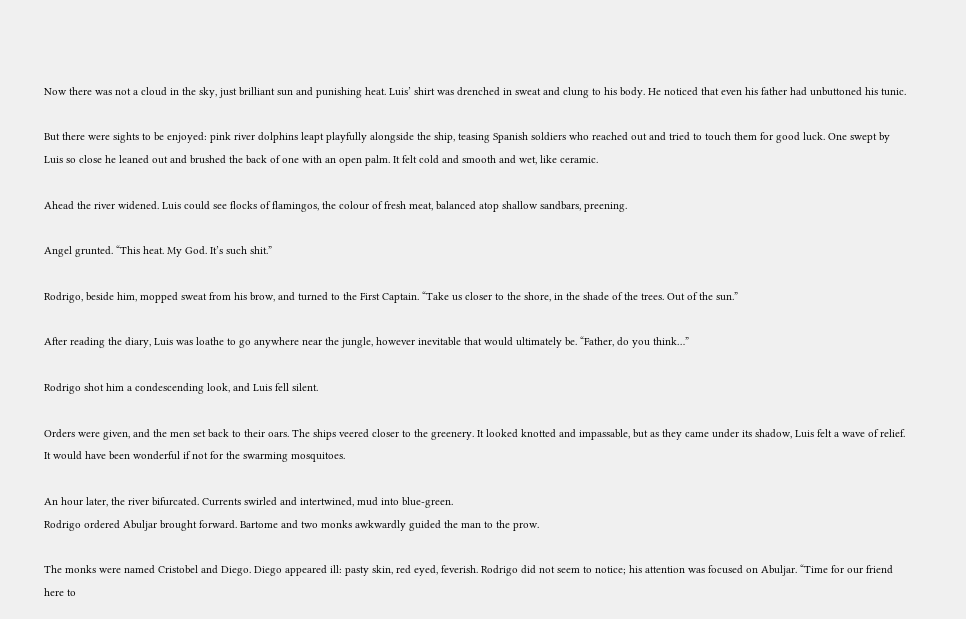Now there was not a cloud in the sky, just brilliant sun and punishing heat. Luis’ shirt was drenched in sweat and clung to his body. He noticed that even his father had unbuttoned his tunic.

But there were sights to be enjoyed: pink river dolphins leapt playfully alongside the ship, teasing Spanish soldiers who reached out and tried to touch them for good luck. One swept by Luis so close he leaned out and brushed the back of one with an open palm. It felt cold and smooth and wet, like ceramic.

Ahead the river widened. Luis could see flocks of flamingos, the colour of fresh meat, balanced atop shallow sandbars, preening.

Angel grunted. “This heat. My God. It’s such shit.”

Rodrigo, beside him, mopped sweat from his brow, and turned to the First Captain. “Take us closer to the shore, in the shade of the trees. Out of the sun.”

After reading the diary, Luis was loathe to go anywhere near the jungle, however inevitable that would ultimately be. “Father, do you think…”

Rodrigo shot him a condescending look, and Luis fell silent.

Orders were given, and the men set back to their oars. The ships veered closer to the greenery. It looked knotted and impassable, but as they came under its shadow, Luis felt a wave of relief. It would have been wonderful if not for the swarming mosquitoes.

An hour later, the river bifurcated. Currents swirled and intertwined, mud into blue-green.
Rodrigo ordered Abuljar brought forward. Bartome and two monks awkwardly guided the man to the prow.

The monks were named Cristobel and Diego. Diego appeared ill: pasty skin, red eyed, feverish. Rodrigo did not seem to notice; his attention was focused on Abuljar. “Time for our friend here to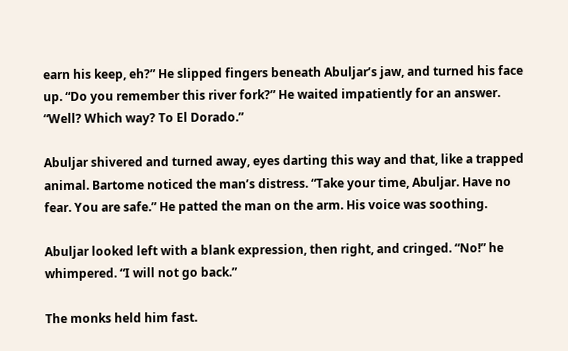earn his keep, eh?” He slipped fingers beneath Abuljar’s jaw, and turned his face up. “Do you remember this river fork?” He waited impatiently for an answer. “Well? Which way? To El Dorado.”

Abuljar shivered and turned away, eyes darting this way and that, like a trapped animal. Bartome noticed the man’s distress. “Take your time, Abuljar. Have no fear. You are safe.” He patted the man on the arm. His voice was soothing.

Abuljar looked left with a blank expression, then right, and cringed. “No!” he whimpered. “I will not go back.”

The monks held him fast.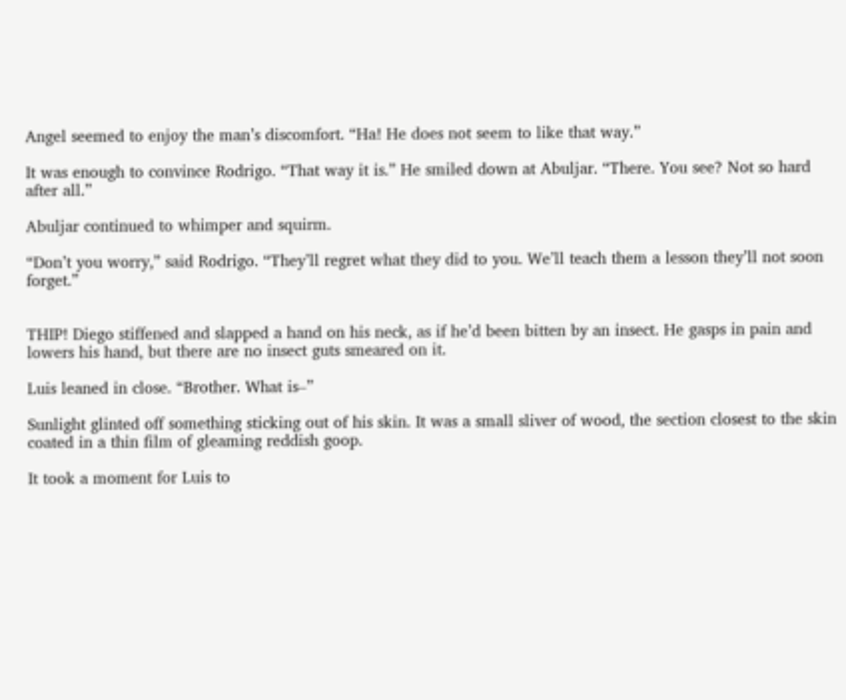Angel seemed to enjoy the man’s discomfort. “Ha! He does not seem to like that way.”

It was enough to convince Rodrigo. “That way it is.” He smiled down at Abuljar. “There. You see? Not so hard after all.”

Abuljar continued to whimper and squirm.

“Don’t you worry,” said Rodrigo. “They’ll regret what they did to you. We’ll teach them a lesson they’ll not soon forget.”


THIP! Diego stiffened and slapped a hand on his neck, as if he’d been bitten by an insect. He gasps in pain and lowers his hand, but there are no insect guts smeared on it.

Luis leaned in close. “Brother. What is–”

Sunlight glinted off something sticking out of his skin. It was a small sliver of wood, the section closest to the skin coated in a thin film of gleaming reddish goop.

It took a moment for Luis to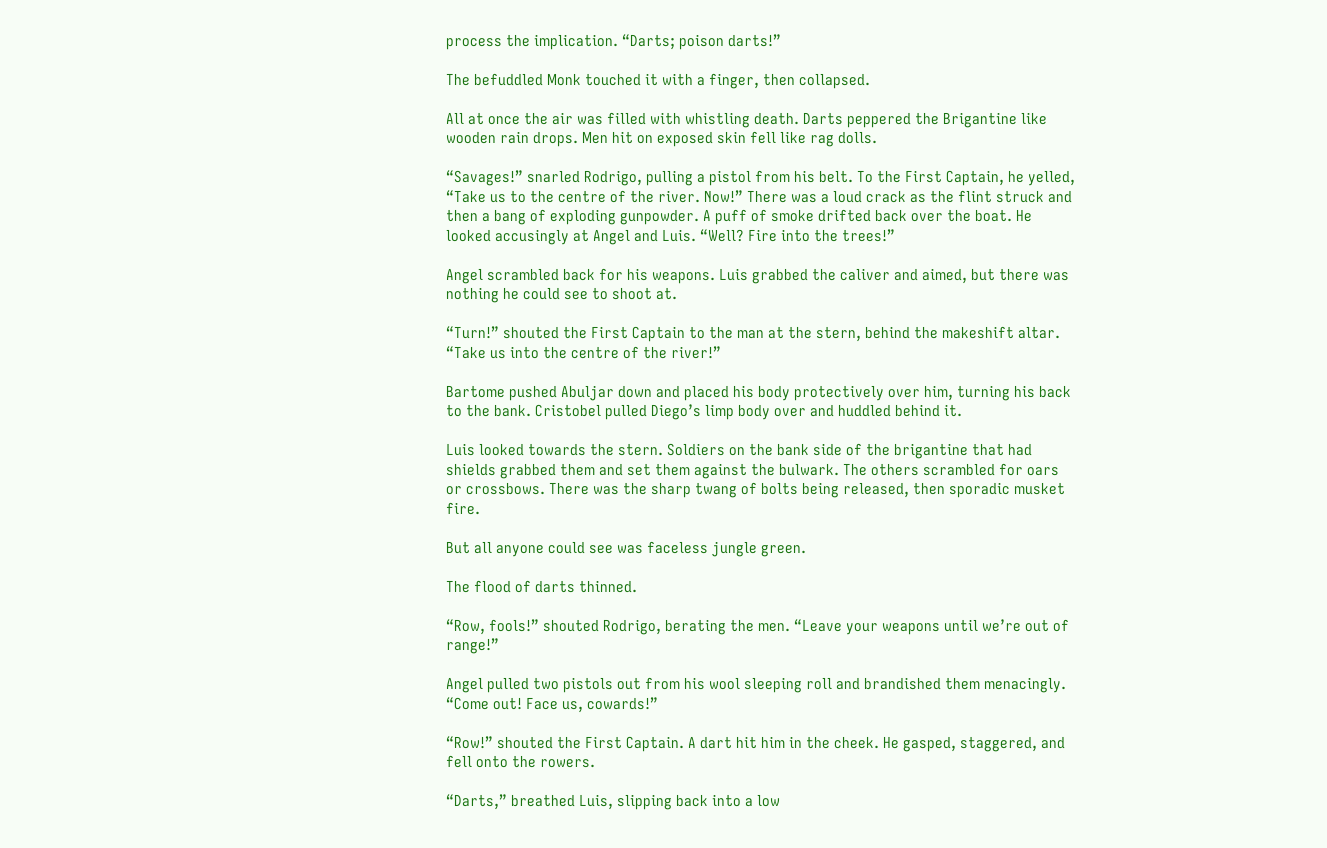process the implication. “Darts; poison darts!”

The befuddled Monk touched it with a finger, then collapsed.

All at once the air was filled with whistling death. Darts peppered the Brigantine like wooden rain drops. Men hit on exposed skin fell like rag dolls.

“Savages!” snarled Rodrigo, pulling a pistol from his belt. To the First Captain, he yelled, “Take us to the centre of the river. Now!” There was a loud crack as the flint struck and then a bang of exploding gunpowder. A puff of smoke drifted back over the boat. He looked accusingly at Angel and Luis. “Well? Fire into the trees!”

Angel scrambled back for his weapons. Luis grabbed the caliver and aimed, but there was nothing he could see to shoot at.

“Turn!” shouted the First Captain to the man at the stern, behind the makeshift altar. “Take us into the centre of the river!”

Bartome pushed Abuljar down and placed his body protectively over him, turning his back to the bank. Cristobel pulled Diego’s limp body over and huddled behind it.

Luis looked towards the stern. Soldiers on the bank side of the brigantine that had shields grabbed them and set them against the bulwark. The others scrambled for oars or crossbows. There was the sharp twang of bolts being released, then sporadic musket fire.

But all anyone could see was faceless jungle green.

The flood of darts thinned.

“Row, fools!” shouted Rodrigo, berating the men. “Leave your weapons until we’re out of range!”

Angel pulled two pistols out from his wool sleeping roll and brandished them menacingly. “Come out! Face us, cowards!”

“Row!” shouted the First Captain. A dart hit him in the cheek. He gasped, staggered, and fell onto the rowers.

“Darts,” breathed Luis, slipping back into a low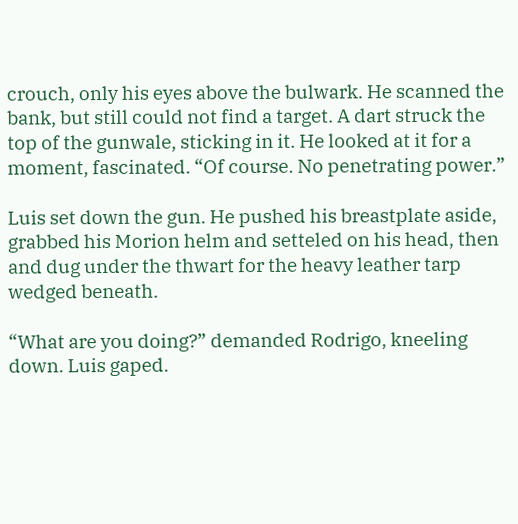crouch, only his eyes above the bulwark. He scanned the bank, but still could not find a target. A dart struck the top of the gunwale, sticking in it. He looked at it for a moment, fascinated. “Of course. No penetrating power.”

Luis set down the gun. He pushed his breastplate aside, grabbed his Morion helm and setteled on his head, then and dug under the thwart for the heavy leather tarp wedged beneath.

“What are you doing?” demanded Rodrigo, kneeling down. Luis gaped.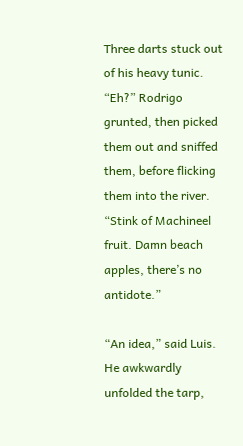Three darts stuck out of his heavy tunic. “Eh?” Rodrigo grunted, then picked them out and sniffed them, before flicking them into the river. “Stink of Machineel fruit. Damn beach apples, there’s no antidote.”

“An idea,” said Luis. He awkwardly unfolded the tarp,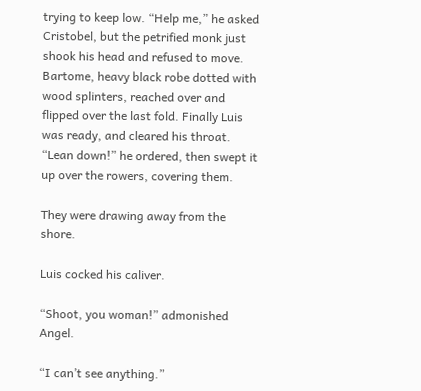trying to keep low. “Help me,” he asked Cristobel, but the petrified monk just shook his head and refused to move. Bartome, heavy black robe dotted with wood splinters, reached over and flipped over the last fold. Finally Luis was ready, and cleared his throat. “Lean down!” he ordered, then swept it up over the rowers, covering them.

They were drawing away from the shore.

Luis cocked his caliver.

“Shoot, you woman!” admonished Angel.

“I can’t see anything.”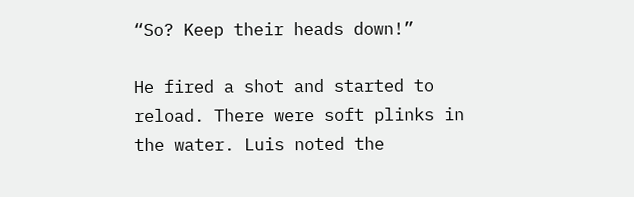“So? Keep their heads down!”

He fired a shot and started to reload. There were soft plinks in the water. Luis noted the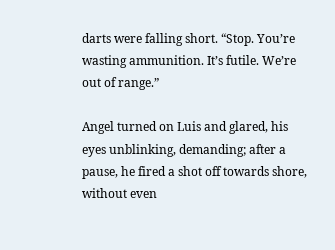darts were falling short. “Stop. You’re wasting ammunition. It’s futile. We’re out of range.”

Angel turned on Luis and glared, his eyes unblinking, demanding; after a pause, he fired a shot off towards shore, without even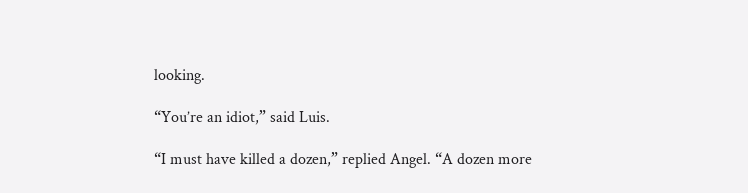looking.

“You’re an idiot,” said Luis.

“I must have killed a dozen,” replied Angel. “A dozen more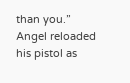than you.” Angel reloaded his pistol as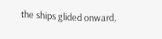the ships glided onward,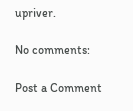upriver.

No comments:

Post a Comment